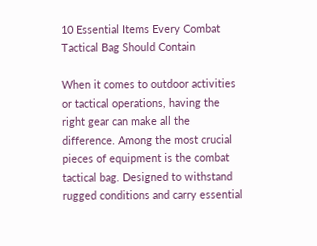10 Essential Items Every Combat Tactical Bag Should Contain

When it comes to outdoor activities or tactical operations, having the right gear can make all the difference. Among the most crucial pieces of equipment is the combat tactical bag. Designed to withstand rugged conditions and carry essential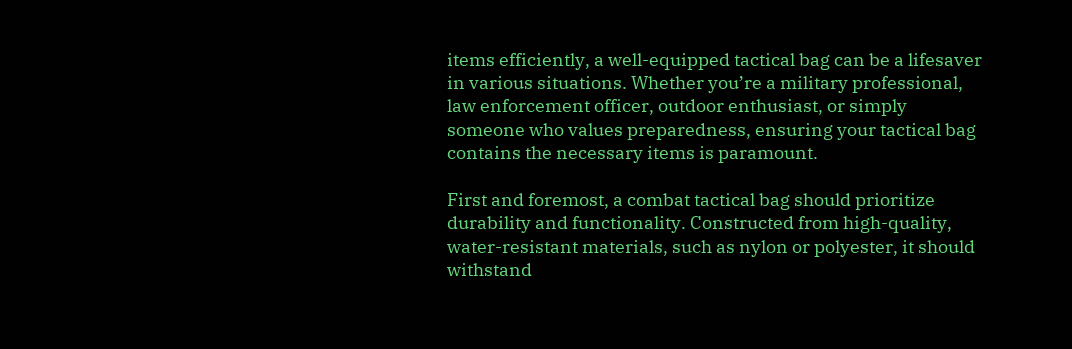items efficiently, a well-equipped tactical bag can be a lifesaver in various situations. Whether you’re a military professional, law enforcement officer, outdoor enthusiast, or simply someone who values preparedness, ensuring your tactical bag contains the necessary items is paramount.

First and foremost, a combat tactical bag should prioritize durability and functionality. Constructed from high-quality, water-resistant materials, such as nylon or polyester, it should withstand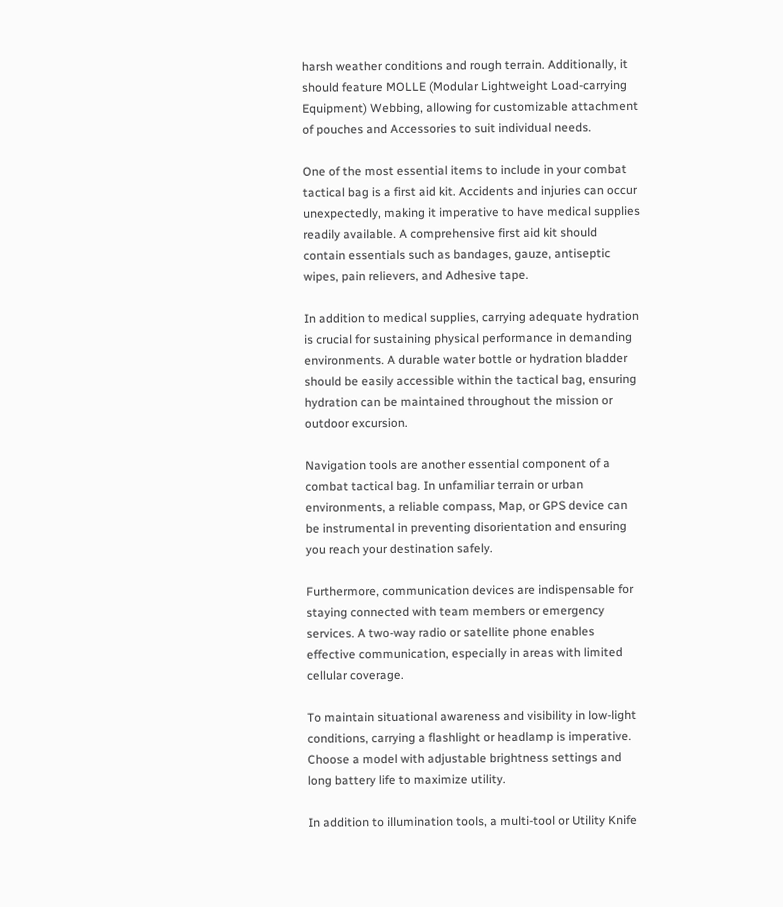harsh weather conditions and rough terrain. Additionally, it should feature MOLLE (Modular Lightweight Load-carrying Equipment) Webbing, allowing for customizable attachment of pouches and Accessories to suit individual needs.

One of the most essential items to include in your combat tactical bag is a first aid kit. Accidents and injuries can occur unexpectedly, making it imperative to have medical supplies readily available. A comprehensive first aid kit should contain essentials such as bandages, gauze, antiseptic wipes, pain relievers, and Adhesive tape.

In addition to medical supplies, carrying adequate hydration is crucial for sustaining physical performance in demanding environments. A durable water bottle or hydration bladder should be easily accessible within the tactical bag, ensuring hydration can be maintained throughout the mission or outdoor excursion.

Navigation tools are another essential component of a combat tactical bag. In unfamiliar terrain or urban environments, a reliable compass, Map, or GPS device can be instrumental in preventing disorientation and ensuring you reach your destination safely.

Furthermore, communication devices are indispensable for staying connected with team members or emergency services. A two-way radio or satellite phone enables effective communication, especially in areas with limited cellular coverage.

To maintain situational awareness and visibility in low-light conditions, carrying a flashlight or headlamp is imperative. Choose a model with adjustable brightness settings and long battery life to maximize utility.

In addition to illumination tools, a multi-tool or Utility Knife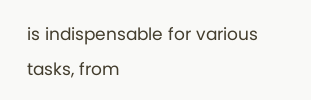is indispensable for various tasks, from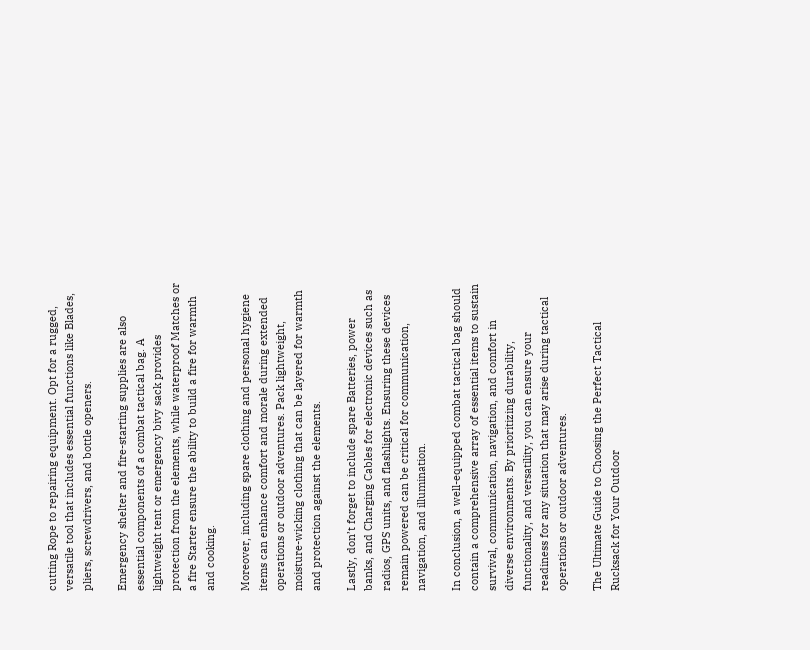cutting Rope to repairing equipment. Opt for a rugged, versatile tool that includes essential functions like Blades, pliers, screwdrivers, and bottle openers.

Emergency shelter and fire-starting supplies are also essential components of a combat tactical bag. A lightweight tent or emergency bivy sack provides protection from the elements, while waterproof Matches or a fire Starter ensure the ability to build a fire for warmth and cooking.

Moreover, including spare clothing and personal hygiene items can enhance comfort and morale during extended operations or outdoor adventures. Pack lightweight, moisture-wicking clothing that can be layered for warmth and protection against the elements.

Lastly, don’t forget to include spare Batteries, power banks, and Charging Cables for electronic devices such as radios, GPS units, and flashlights. Ensuring these devices remain powered can be critical for communication, navigation, and illumination.

In conclusion, a well-equipped combat tactical bag should contain a comprehensive array of essential items to sustain survival, communication, navigation, and comfort in diverse environments. By prioritizing durability, functionality, and versatility, you can ensure your readiness for any situation that may arise during tactical operations or outdoor adventures.

The Ultimate Guide to Choosing the Perfect Tactical Rucksack for Your Outdoor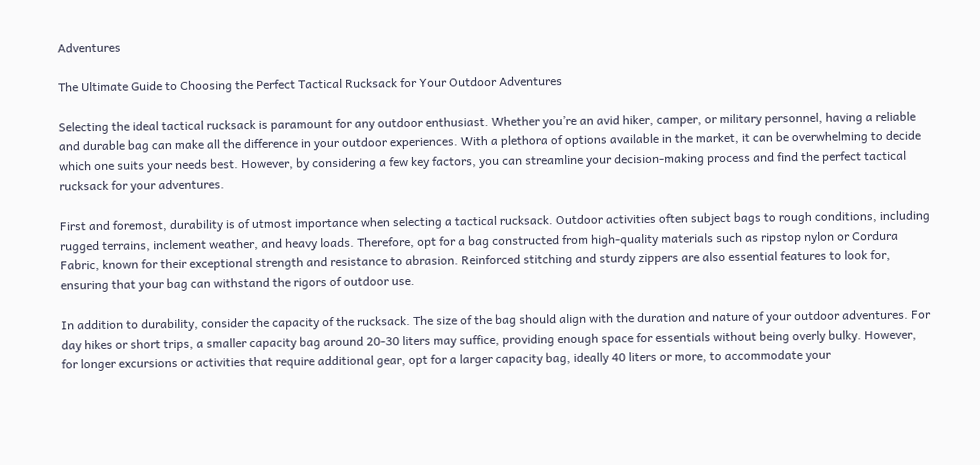Adventures

The Ultimate Guide to Choosing the Perfect Tactical Rucksack for Your Outdoor Adventures

Selecting the ideal tactical rucksack is paramount for any outdoor enthusiast. Whether you’re an avid hiker, camper, or military personnel, having a reliable and durable bag can make all the difference in your outdoor experiences. With a plethora of options available in the market, it can be overwhelming to decide which one suits your needs best. However, by considering a few key factors, you can streamline your decision-making process and find the perfect tactical rucksack for your adventures.

First and foremost, durability is of utmost importance when selecting a tactical rucksack. Outdoor activities often subject bags to rough conditions, including rugged terrains, inclement weather, and heavy loads. Therefore, opt for a bag constructed from high-quality materials such as ripstop nylon or Cordura Fabric, known for their exceptional strength and resistance to abrasion. Reinforced stitching and sturdy zippers are also essential features to look for, ensuring that your bag can withstand the rigors of outdoor use.

In addition to durability, consider the capacity of the rucksack. The size of the bag should align with the duration and nature of your outdoor adventures. For day hikes or short trips, a smaller capacity bag around 20-30 liters may suffice, providing enough space for essentials without being overly bulky. However, for longer excursions or activities that require additional gear, opt for a larger capacity bag, ideally 40 liters or more, to accommodate your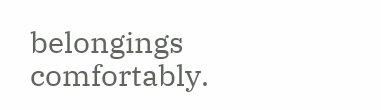belongings comfortably.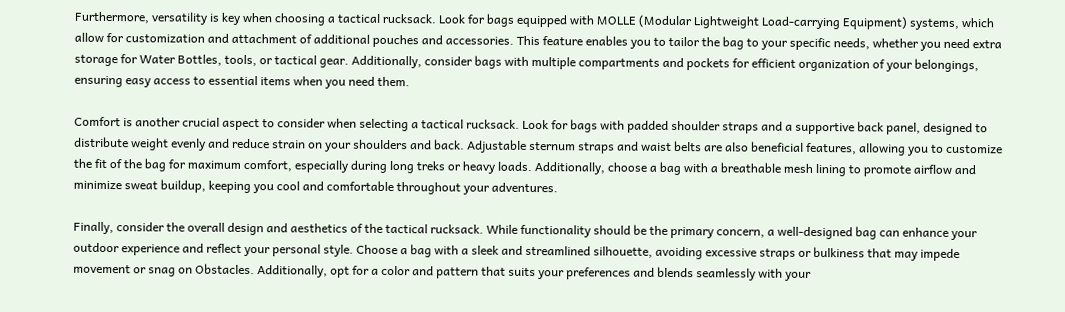Furthermore, versatility is key when choosing a tactical rucksack. Look for bags equipped with MOLLE (Modular Lightweight Load-carrying Equipment) systems, which allow for customization and attachment of additional pouches and accessories. This feature enables you to tailor the bag to your specific needs, whether you need extra storage for Water Bottles, tools, or tactical gear. Additionally, consider bags with multiple compartments and pockets for efficient organization of your belongings, ensuring easy access to essential items when you need them.

Comfort is another crucial aspect to consider when selecting a tactical rucksack. Look for bags with padded shoulder straps and a supportive back panel, designed to distribute weight evenly and reduce strain on your shoulders and back. Adjustable sternum straps and waist belts are also beneficial features, allowing you to customize the fit of the bag for maximum comfort, especially during long treks or heavy loads. Additionally, choose a bag with a breathable mesh lining to promote airflow and minimize sweat buildup, keeping you cool and comfortable throughout your adventures.

Finally, consider the overall design and aesthetics of the tactical rucksack. While functionality should be the primary concern, a well-designed bag can enhance your outdoor experience and reflect your personal style. Choose a bag with a sleek and streamlined silhouette, avoiding excessive straps or bulkiness that may impede movement or snag on Obstacles. Additionally, opt for a color and pattern that suits your preferences and blends seamlessly with your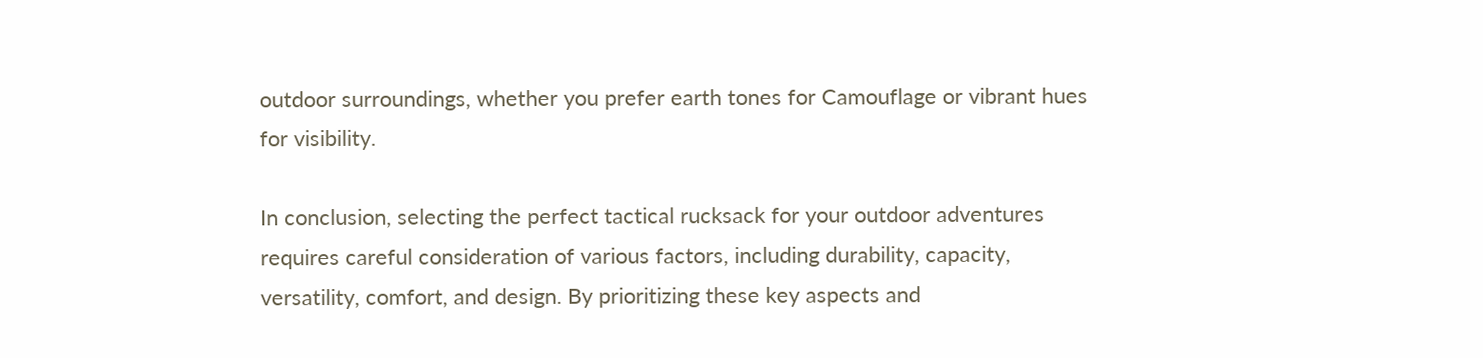outdoor surroundings, whether you prefer earth tones for Camouflage or vibrant hues for visibility.

In conclusion, selecting the perfect tactical rucksack for your outdoor adventures requires careful consideration of various factors, including durability, capacity, versatility, comfort, and design. By prioritizing these key aspects and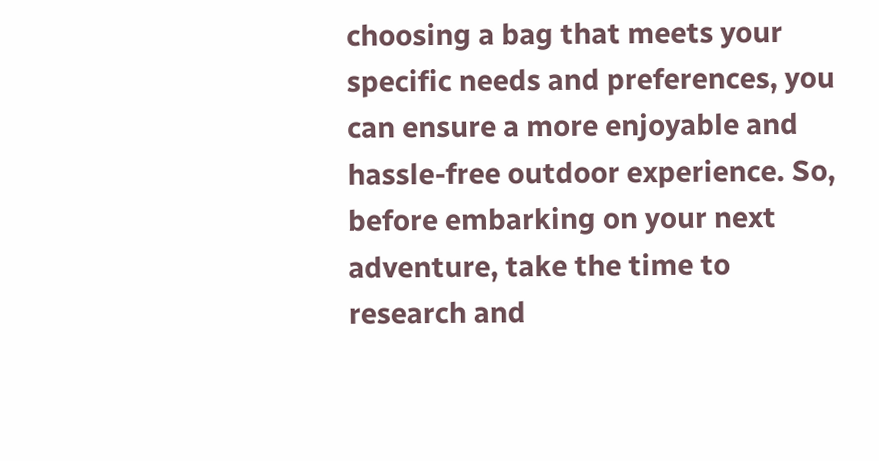choosing a bag that meets your specific needs and preferences, you can ensure a more enjoyable and hassle-free outdoor experience. So, before embarking on your next adventure, take the time to research and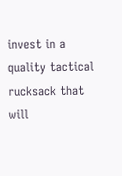invest in a quality tactical rucksack that will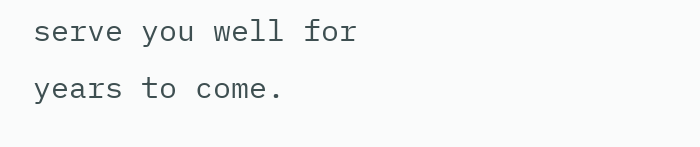serve you well for years to come.